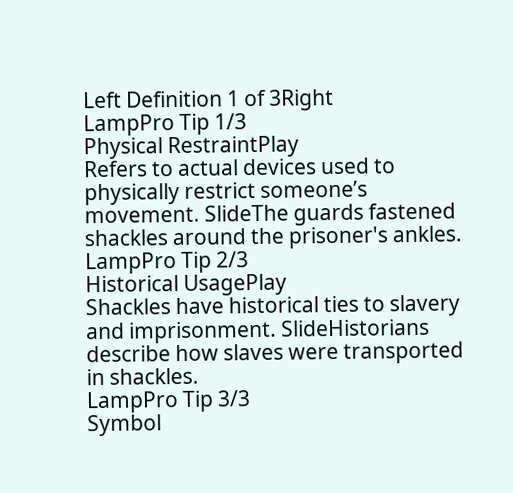Left Definition 1 of 3Right
LampPro Tip 1/3
Physical RestraintPlay
Refers to actual devices used to physically restrict someone’s movement. SlideThe guards fastened shackles around the prisoner's ankles.
LampPro Tip 2/3
Historical UsagePlay
Shackles have historical ties to slavery and imprisonment. SlideHistorians describe how slaves were transported in shackles.
LampPro Tip 3/3
Symbol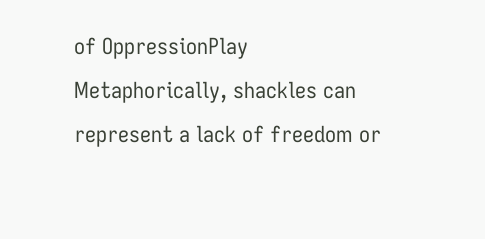of OppressionPlay
Metaphorically, shackles can represent a lack of freedom or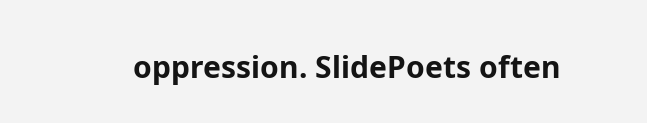oppression. SlidePoets often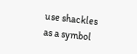use shackles as a symbol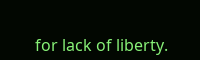for lack of liberty.